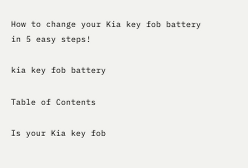How to change your Kia key fob battery in 5 easy steps!

kia key fob battery

Table of Contents

Is your Kia key fob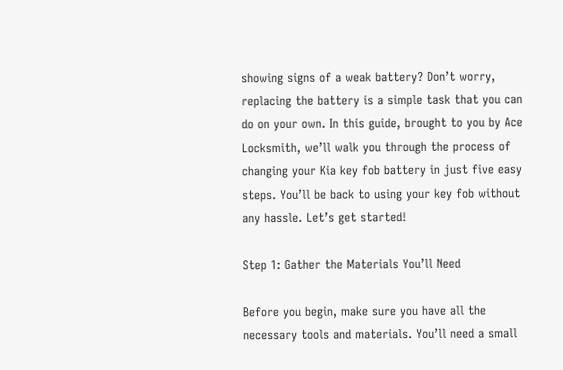showing signs of a weak battery? Don’t worry, replacing the battery is a simple task that you can do on your own. In this guide, brought to you by Ace Locksmith, we’ll walk you through the process of changing your Kia key fob battery in just five easy steps. You’ll be back to using your key fob without any hassle. Let’s get started!

Step 1: Gather the Materials You’ll Need

Before you begin, make sure you have all the necessary tools and materials. You’ll need a small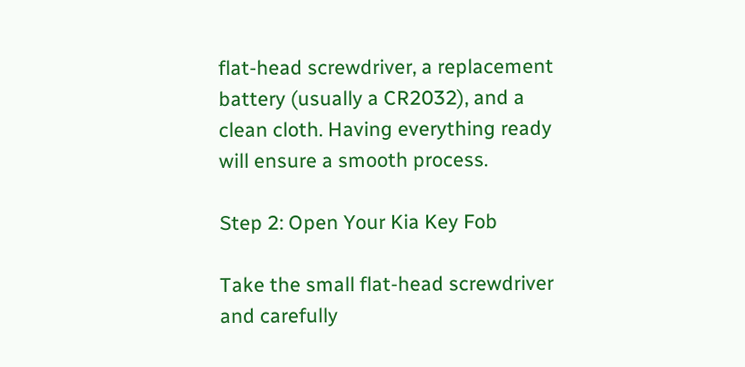flat-head screwdriver, a replacement battery (usually a CR2032), and a clean cloth. Having everything ready will ensure a smooth process.

Step 2: Open Your Kia Key Fob

Take the small flat-head screwdriver and carefully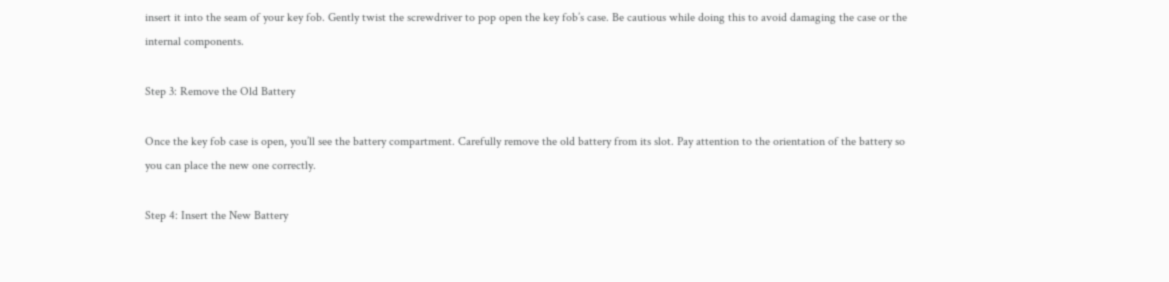insert it into the seam of your key fob. Gently twist the screwdriver to pop open the key fob’s case. Be cautious while doing this to avoid damaging the case or the internal components.

Step 3: Remove the Old Battery

Once the key fob case is open, you’ll see the battery compartment. Carefully remove the old battery from its slot. Pay attention to the orientation of the battery so you can place the new one correctly.

Step 4: Insert the New Battery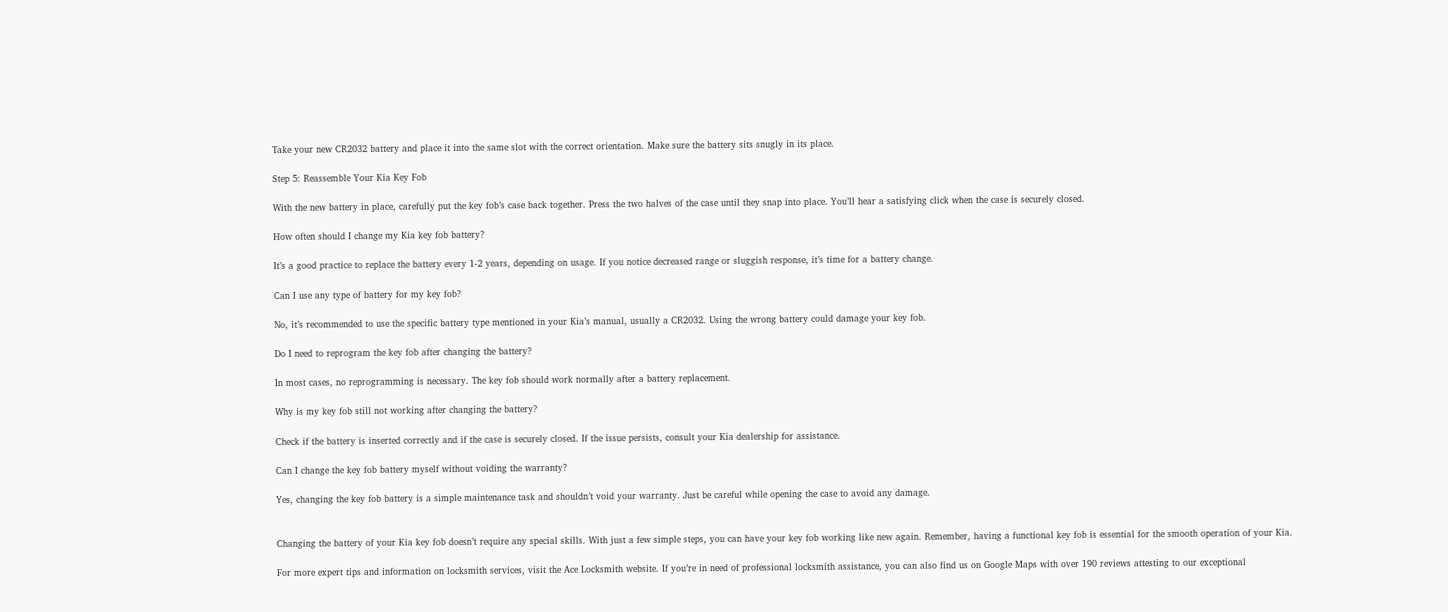Take your new CR2032 battery and place it into the same slot with the correct orientation. Make sure the battery sits snugly in its place.

Step 5: Reassemble Your Kia Key Fob

With the new battery in place, carefully put the key fob’s case back together. Press the two halves of the case until they snap into place. You’ll hear a satisfying click when the case is securely closed.

How often should I change my Kia key fob battery?

It’s a good practice to replace the battery every 1-2 years, depending on usage. If you notice decreased range or sluggish response, it’s time for a battery change.

Can I use any type of battery for my key fob?

No, it’s recommended to use the specific battery type mentioned in your Kia’s manual, usually a CR2032. Using the wrong battery could damage your key fob.

Do I need to reprogram the key fob after changing the battery?

In most cases, no reprogramming is necessary. The key fob should work normally after a battery replacement.

Why is my key fob still not working after changing the battery?

Check if the battery is inserted correctly and if the case is securely closed. If the issue persists, consult your Kia dealership for assistance.

Can I change the key fob battery myself without voiding the warranty?

Yes, changing the key fob battery is a simple maintenance task and shouldn’t void your warranty. Just be careful while opening the case to avoid any damage.


Changing the battery of your Kia key fob doesn’t require any special skills. With just a few simple steps, you can have your key fob working like new again. Remember, having a functional key fob is essential for the smooth operation of your Kia.

For more expert tips and information on locksmith services, visit the Ace Locksmith website. If you’re in need of professional locksmith assistance, you can also find us on Google Maps with over 190 reviews attesting to our exceptional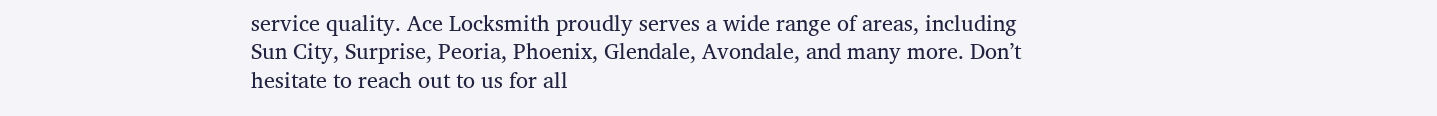service quality. Ace Locksmith proudly serves a wide range of areas, including Sun City, Surprise, Peoria, Phoenix, Glendale, Avondale, and many more. Don’t hesitate to reach out to us for all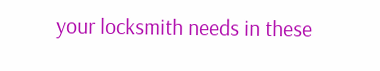your locksmith needs in these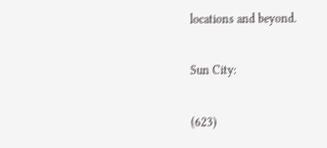locations and beyond.

Sun City:

(623)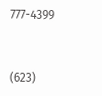777-4399


(623)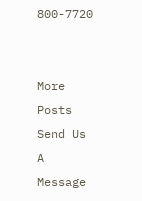800-7720


More Posts
Send Us A Message